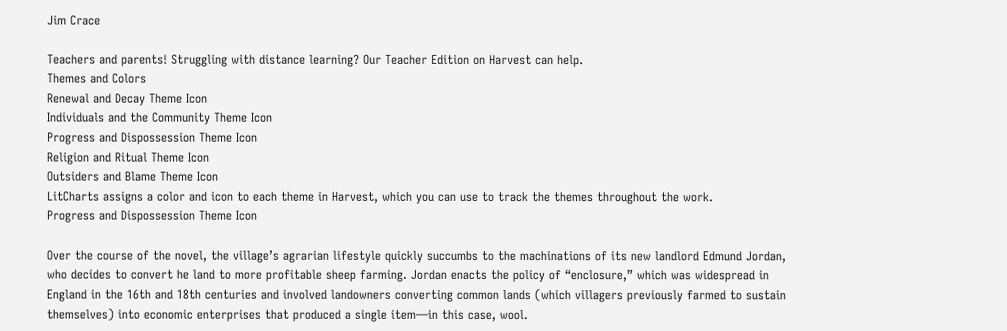Jim Crace

Teachers and parents! Struggling with distance learning? Our Teacher Edition on Harvest can help.
Themes and Colors
Renewal and Decay Theme Icon
Individuals and the Community Theme Icon
Progress and Dispossession Theme Icon
Religion and Ritual Theme Icon
Outsiders and Blame Theme Icon
LitCharts assigns a color and icon to each theme in Harvest, which you can use to track the themes throughout the work.
Progress and Dispossession Theme Icon

Over the course of the novel, the village’s agrarian lifestyle quickly succumbs to the machinations of its new landlord Edmund Jordan, who decides to convert he land to more profitable sheep farming. Jordan enacts the policy of “enclosure,” which was widespread in England in the 16th and 18th centuries and involved landowners converting common lands (which villagers previously farmed to sustain themselves) into economic enterprises that produced a single item—in this case, wool.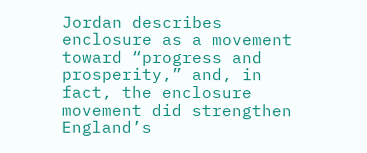Jordan describes enclosure as a movement toward “progress and prosperity,” and, in fact, the enclosure movement did strengthen England’s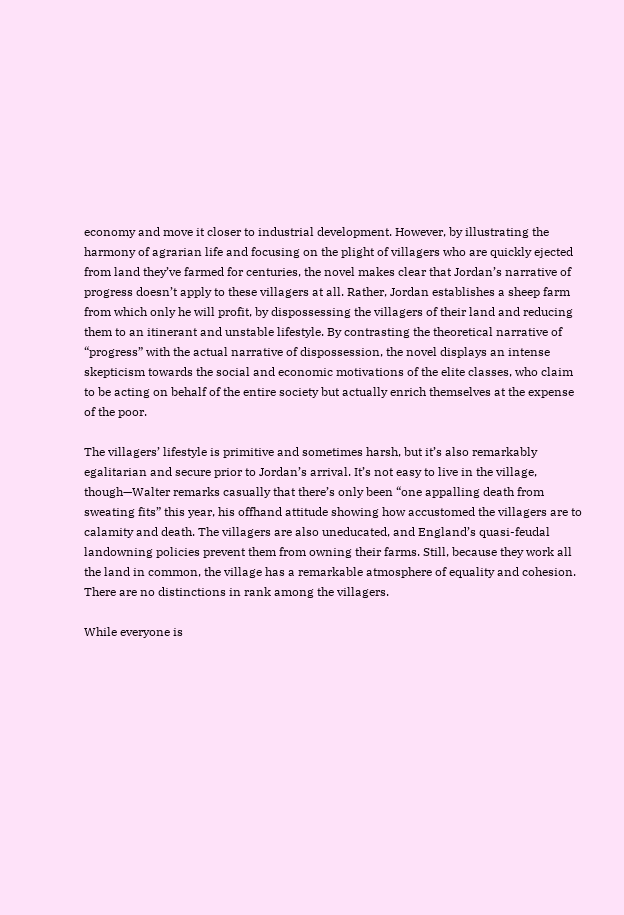economy and move it closer to industrial development. However, by illustrating the harmony of agrarian life and focusing on the plight of villagers who are quickly ejected from land they’ve farmed for centuries, the novel makes clear that Jordan’s narrative of progress doesn’t apply to these villagers at all. Rather, Jordan establishes a sheep farm from which only he will profit, by dispossessing the villagers of their land and reducing them to an itinerant and unstable lifestyle. By contrasting the theoretical narrative of “progress” with the actual narrative of dispossession, the novel displays an intense skepticism towards the social and economic motivations of the elite classes, who claim to be acting on behalf of the entire society but actually enrich themselves at the expense of the poor.

The villagers’ lifestyle is primitive and sometimes harsh, but it’s also remarkably egalitarian and secure prior to Jordan’s arrival. It’s not easy to live in the village, though—Walter remarks casually that there’s only been “one appalling death from sweating fits” this year, his offhand attitude showing how accustomed the villagers are to calamity and death. The villagers are also uneducated, and England’s quasi-feudal landowning policies prevent them from owning their farms. Still, because they work all the land in common, the village has a remarkable atmosphere of equality and cohesion. There are no distinctions in rank among the villagers.

While everyone is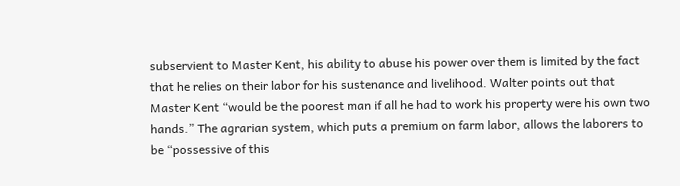subservient to Master Kent, his ability to abuse his power over them is limited by the fact that he relies on their labor for his sustenance and livelihood. Walter points out that Master Kent “would be the poorest man if all he had to work his property were his own two hands.” The agrarian system, which puts a premium on farm labor, allows the laborers to be “possessive of this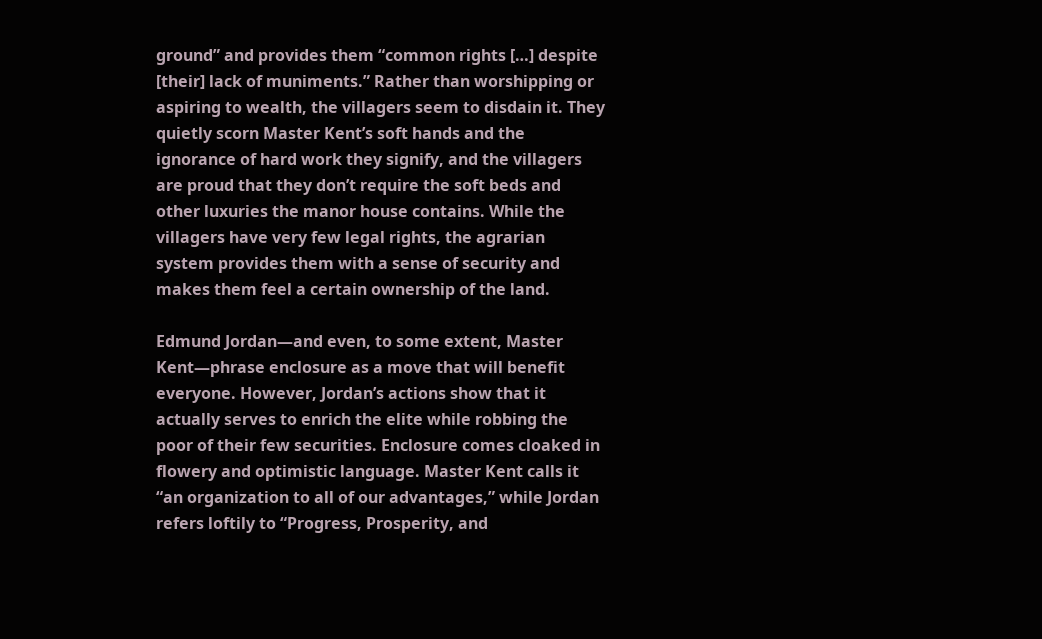ground” and provides them “common rights […] despite [their] lack of muniments.” Rather than worshipping or aspiring to wealth, the villagers seem to disdain it. They quietly scorn Master Kent’s soft hands and the ignorance of hard work they signify, and the villagers are proud that they don’t require the soft beds and other luxuries the manor house contains. While the villagers have very few legal rights, the agrarian system provides them with a sense of security and makes them feel a certain ownership of the land.

Edmund Jordan—and even, to some extent, Master Kent—phrase enclosure as a move that will benefit everyone. However, Jordan’s actions show that it actually serves to enrich the elite while robbing the poor of their few securities. Enclosure comes cloaked in flowery and optimistic language. Master Kent calls it “an organization to all of our advantages,” while Jordan refers loftily to “Progress, Prosperity, and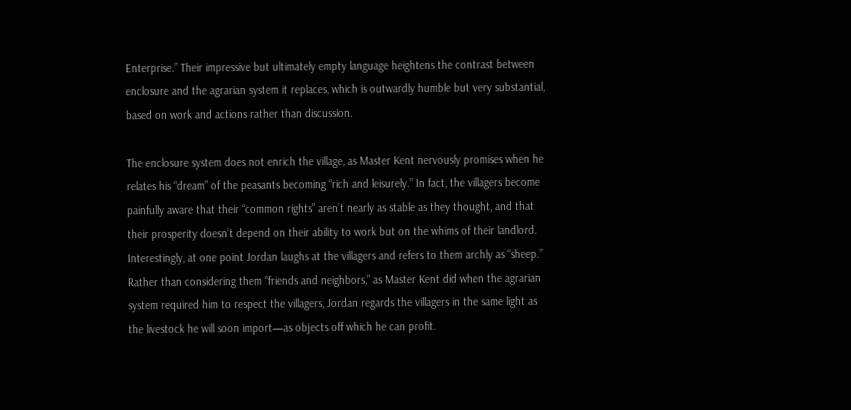Enterprise.” Their impressive but ultimately empty language heightens the contrast between enclosure and the agrarian system it replaces, which is outwardly humble but very substantial, based on work and actions rather than discussion.

The enclosure system does not enrich the village, as Master Kent nervously promises when he relates his “dream” of the peasants becoming “rich and leisurely.” In fact, the villagers become painfully aware that their “common rights” aren’t nearly as stable as they thought, and that their prosperity doesn’t depend on their ability to work but on the whims of their landlord. Interestingly, at one point Jordan laughs at the villagers and refers to them archly as “sheep.” Rather than considering them “friends and neighbors,” as Master Kent did when the agrarian system required him to respect the villagers, Jordan regards the villagers in the same light as the livestock he will soon import—as objects off which he can profit.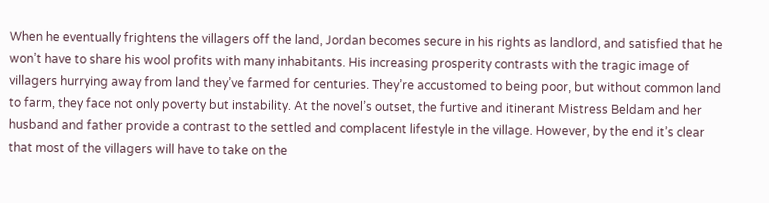When he eventually frightens the villagers off the land, Jordan becomes secure in his rights as landlord, and satisfied that he won’t have to share his wool profits with many inhabitants. His increasing prosperity contrasts with the tragic image of villagers hurrying away from land they’ve farmed for centuries. They’re accustomed to being poor, but without common land to farm, they face not only poverty but instability. At the novel’s outset, the furtive and itinerant Mistress Beldam and her husband and father provide a contrast to the settled and complacent lifestyle in the village. However, by the end it’s clear that most of the villagers will have to take on the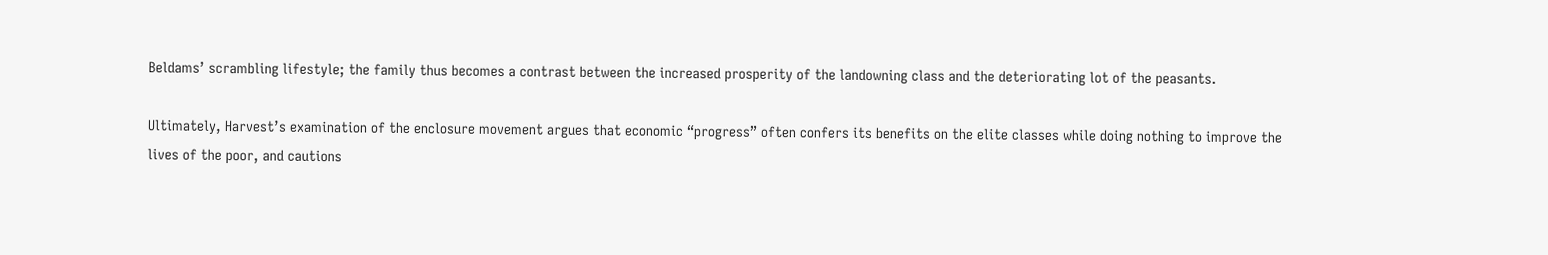Beldams’ scrambling lifestyle; the family thus becomes a contrast between the increased prosperity of the landowning class and the deteriorating lot of the peasants.

Ultimately, Harvest’s examination of the enclosure movement argues that economic “progress” often confers its benefits on the elite classes while doing nothing to improve the lives of the poor, and cautions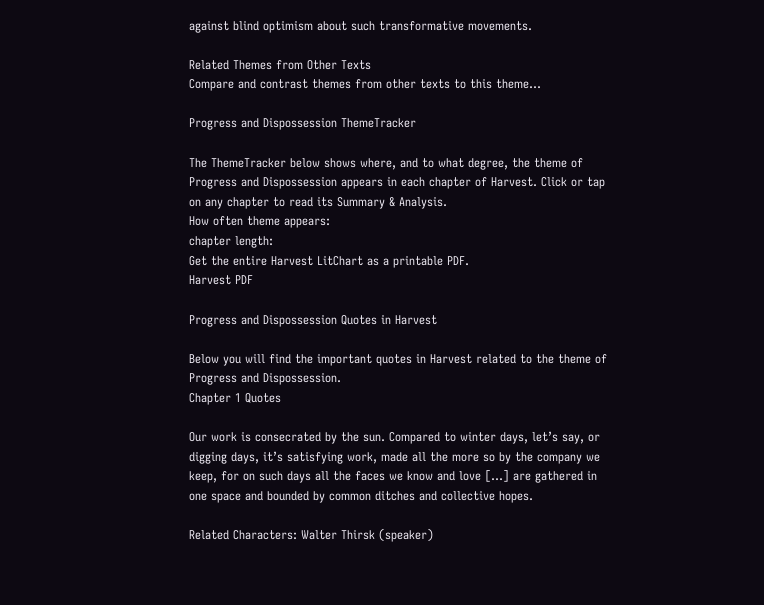against blind optimism about such transformative movements.

Related Themes from Other Texts
Compare and contrast themes from other texts to this theme…

Progress and Dispossession ThemeTracker

The ThemeTracker below shows where, and to what degree, the theme of Progress and Dispossession appears in each chapter of Harvest. Click or tap on any chapter to read its Summary & Analysis.
How often theme appears:
chapter length:
Get the entire Harvest LitChart as a printable PDF.
Harvest PDF

Progress and Dispossession Quotes in Harvest

Below you will find the important quotes in Harvest related to the theme of Progress and Dispossession.
Chapter 1 Quotes

Our work is consecrated by the sun. Compared to winter days, let’s say, or digging days, it’s satisfying work, made all the more so by the company we keep, for on such days all the faces we know and love […] are gathered in one space and bounded by common ditches and collective hopes.

Related Characters: Walter Thirsk (speaker)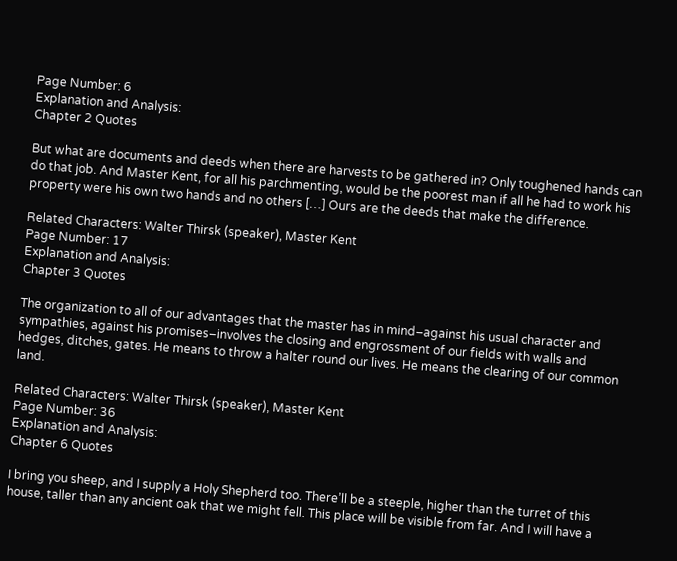Page Number: 6
Explanation and Analysis:
Chapter 2 Quotes

But what are documents and deeds when there are harvests to be gathered in? Only toughened hands can do that job. And Master Kent, for all his parchmenting, would be the poorest man if all he had to work his property were his own two hands and no others […] Ours are the deeds that make the difference.

Related Characters: Walter Thirsk (speaker), Master Kent
Page Number: 17
Explanation and Analysis:
Chapter 3 Quotes

The organization to all of our advantages that the master has in mind–against his usual character and sympathies, against his promises–involves the closing and engrossment of our fields with walls and hedges, ditches, gates. He means to throw a halter round our lives. He means the clearing of our common land.

Related Characters: Walter Thirsk (speaker), Master Kent
Page Number: 36
Explanation and Analysis:
Chapter 6 Quotes

I bring you sheep, and I supply a Holy Shepherd too. There’ll be a steeple, higher than the turret of this house, taller than any ancient oak that we might fell. This place will be visible from far. And I will have a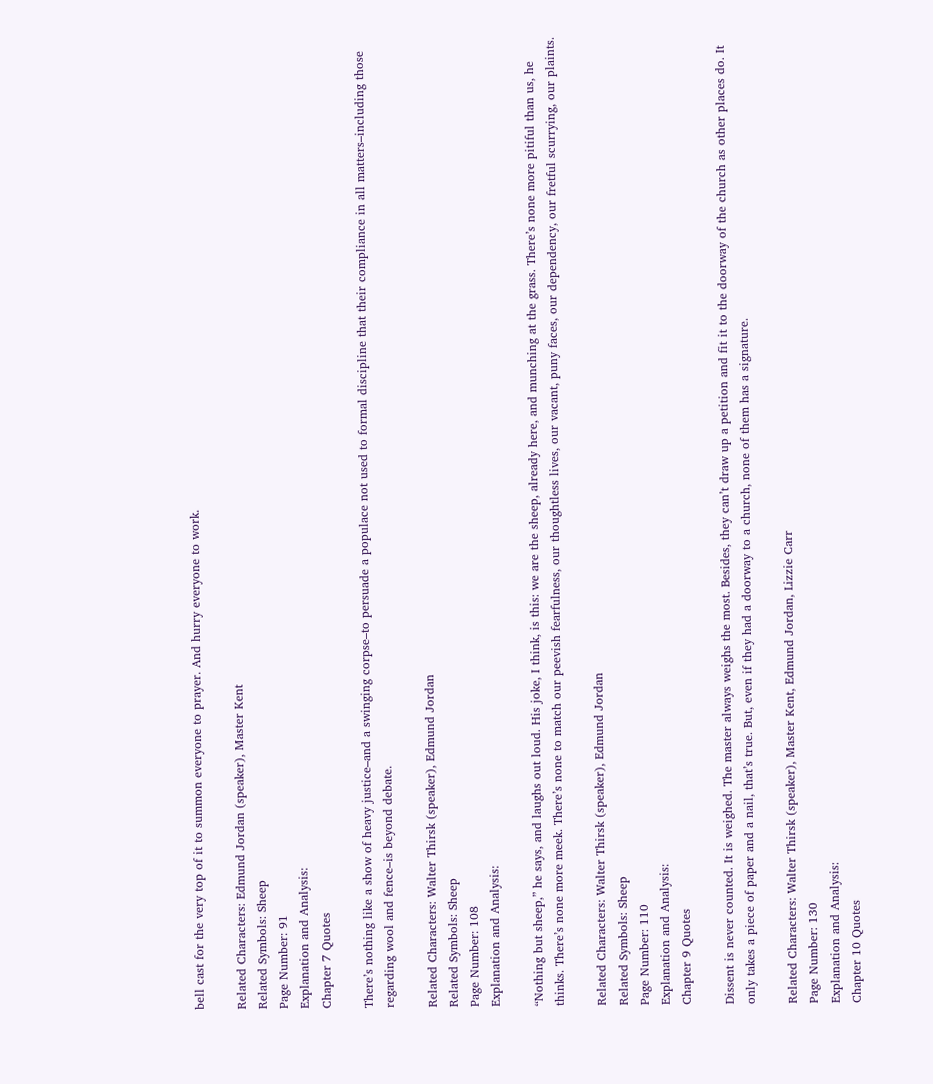bell cast for the very top of it to summon everyone to prayer. And hurry everyone to work.

Related Characters: Edmund Jordan (speaker), Master Kent
Related Symbols: Sheep
Page Number: 91
Explanation and Analysis:
Chapter 7 Quotes

There’s nothing like a show of heavy justice–and a swinging corpse–to persuade a populace not used to formal discipline that their compliance in all matters–including those regarding wool and fence–is beyond debate.

Related Characters: Walter Thirsk (speaker), Edmund Jordan
Related Symbols: Sheep
Page Number: 108
Explanation and Analysis:

“Nothing but sheep,” he says, and laughs out loud. His joke, I think, is this: we are the sheep, already here, and munching at the grass. There’s none more pitiful than us, he thinks. There’s none more meek. There’s none to match our peevish fearfulness, our thoughtless lives, our vacant, puny faces, our dependency, our fretful scurrying, our plaints.

Related Characters: Walter Thirsk (speaker), Edmund Jordan
Related Symbols: Sheep
Page Number: 110
Explanation and Analysis:
Chapter 9 Quotes

Dissent is never counted. It is weighed. The master always weighs the most. Besides, they can’t draw up a petition and fit it to the doorway of the church as other places do. It only takes a piece of paper and a nail, that’s true. But, even if they had a doorway to a church, none of them has a signature.

Related Characters: Walter Thirsk (speaker), Master Kent, Edmund Jordan, Lizzie Carr
Page Number: 130
Explanation and Analysis:
Chapter 10 Quotes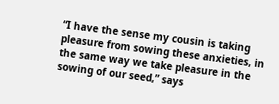“I have the sense my cousin is taking pleasure from sowing these anxieties, in the same way we take pleasure in the sowing of our seed,” says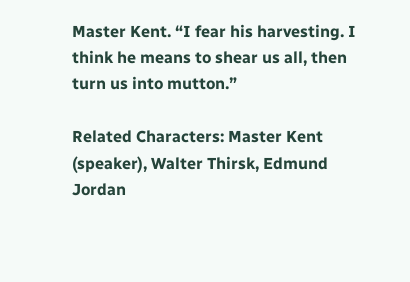Master Kent. “I fear his harvesting. I think he means to shear us all, then turn us into mutton.”

Related Characters: Master Kent (speaker), Walter Thirsk, Edmund Jordan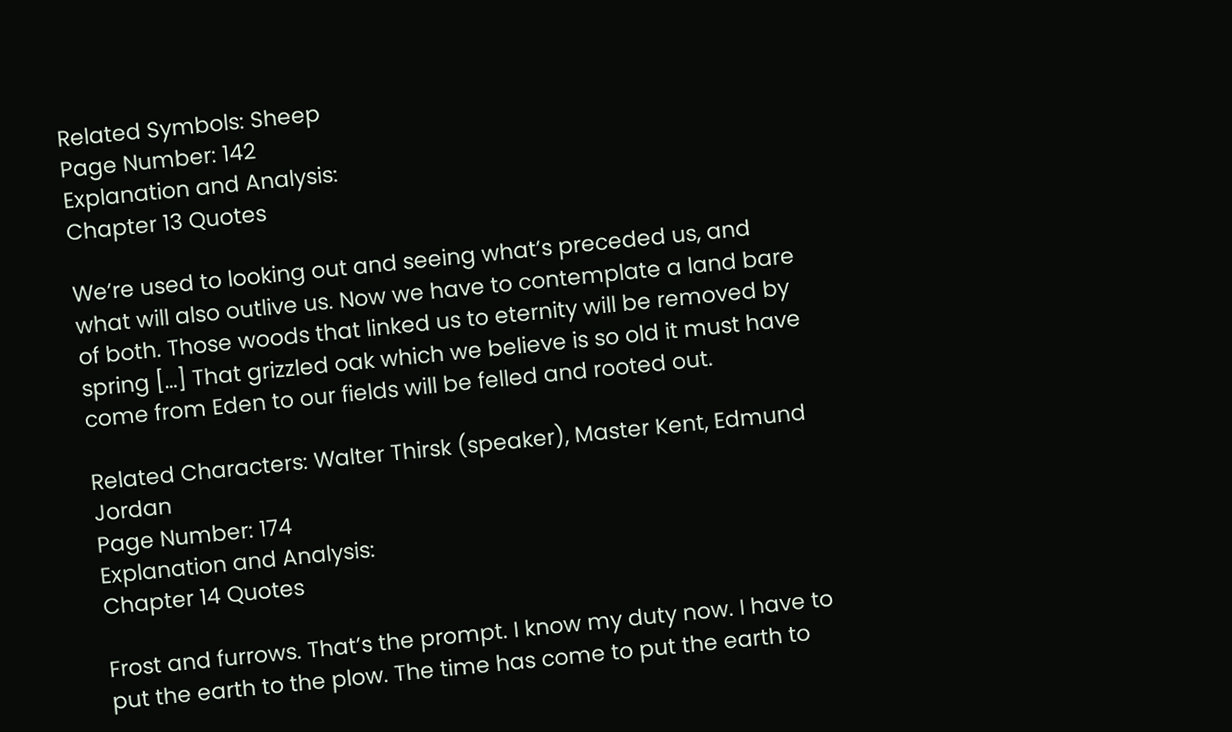Related Symbols: Sheep
Page Number: 142
Explanation and Analysis:
Chapter 13 Quotes

We’re used to looking out and seeing what’s preceded us, and what will also outlive us. Now we have to contemplate a land bare of both. Those woods that linked us to eternity will be removed by spring […] That grizzled oak which we believe is so old it must have come from Eden to our fields will be felled and rooted out.

Related Characters: Walter Thirsk (speaker), Master Kent, Edmund Jordan
Page Number: 174
Explanation and Analysis:
Chapter 14 Quotes

Frost and furrows. That’s the prompt. I know my duty now. I have to put the earth to the plow. The time has come to put the earth to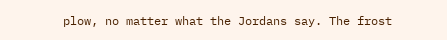plow, no matter what the Jordans say. The frost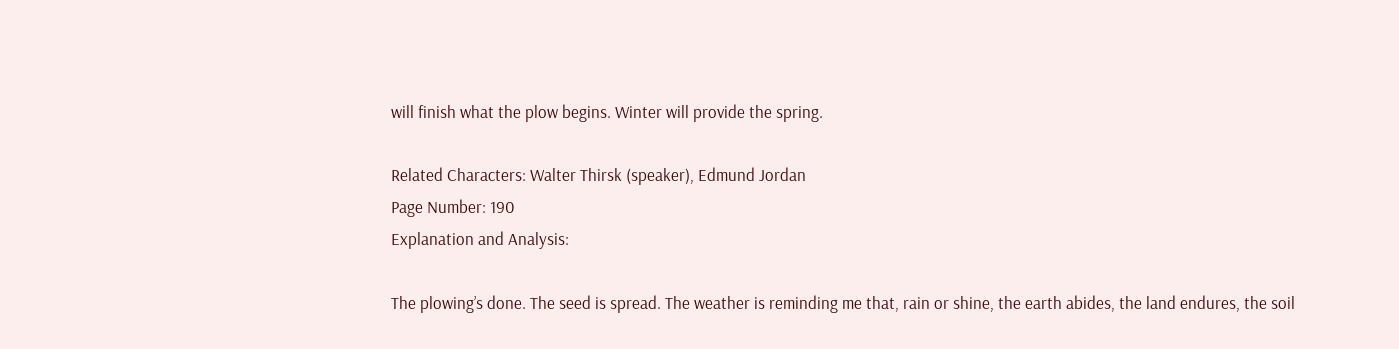will finish what the plow begins. Winter will provide the spring.

Related Characters: Walter Thirsk (speaker), Edmund Jordan
Page Number: 190
Explanation and Analysis:

The plowing’s done. The seed is spread. The weather is reminding me that, rain or shine, the earth abides, the land endures, the soil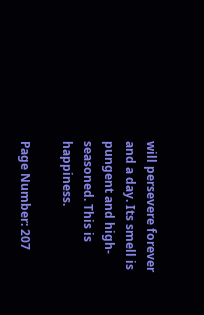will persevere forever and a day. Its smell is pungent and high-seasoned. This is happiness.

Page Number: 207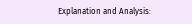Explanation and Analysis: